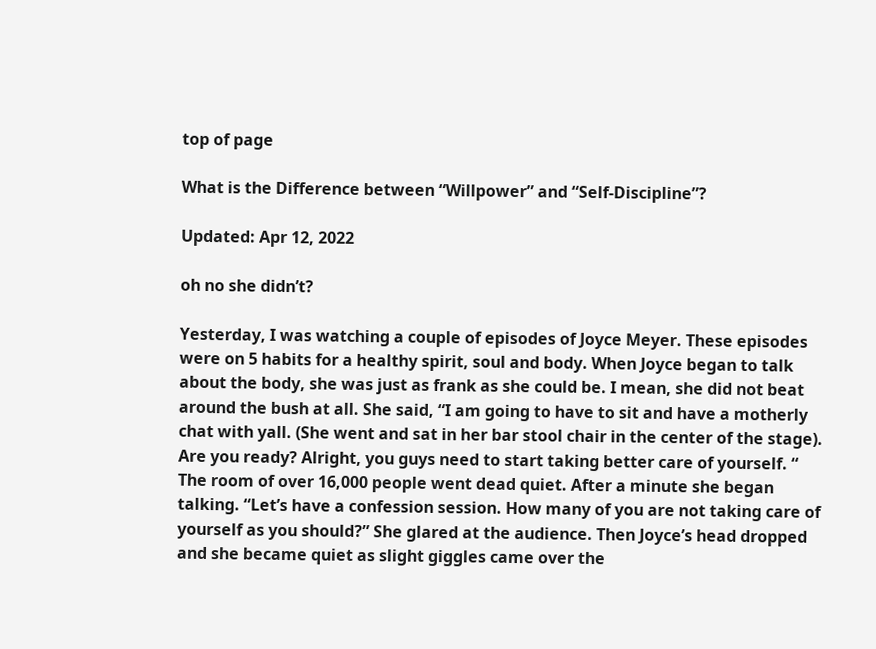top of page

What is the Difference between “Willpower” and “Self-Discipline”?

Updated: Apr 12, 2022

oh no she didn’t?

Yesterday, I was watching a couple of episodes of Joyce Meyer. These episodes were on 5 habits for a healthy spirit, soul and body. When Joyce began to talk about the body, she was just as frank as she could be. I mean, she did not beat around the bush at all. She said, “I am going to have to sit and have a motherly chat with yall. (She went and sat in her bar stool chair in the center of the stage). Are you ready? Alright, you guys need to start taking better care of yourself. “ The room of over 16,000 people went dead quiet. After a minute she began talking. “Let’s have a confession session. How many of you are not taking care of yourself as you should?” She glared at the audience. Then Joyce’s head dropped and she became quiet as slight giggles came over the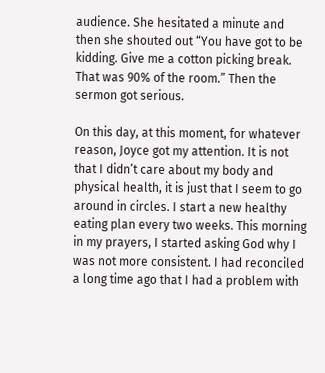audience. She hesitated a minute and then she shouted out “You have got to be kidding. Give me a cotton picking break. That was 90% of the room.” Then the sermon got serious.

On this day, at this moment, for whatever reason, Joyce got my attention. It is not that I didn’t care about my body and physical health, it is just that I seem to go around in circles. I start a new healthy eating plan every two weeks. This morning in my prayers, I started asking God why I was not more consistent. I had reconciled a long time ago that I had a problem with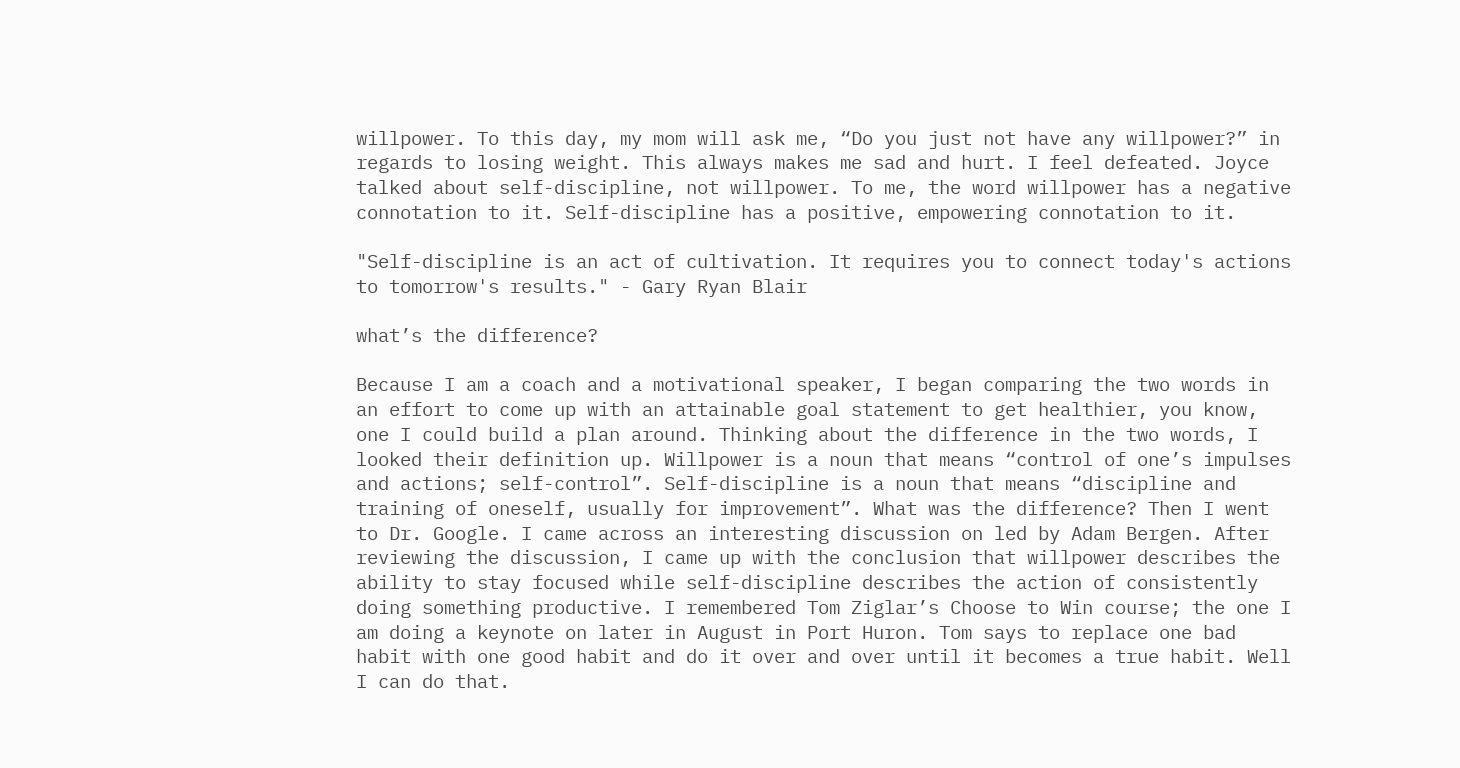willpower. To this day, my mom will ask me, “Do you just not have any willpower?” in regards to losing weight. This always makes me sad and hurt. I feel defeated. Joyce talked about self-discipline, not willpower. To me, the word willpower has a negative connotation to it. Self-discipline has a positive, empowering connotation to it.

"Self-discipline is an act of cultivation. It requires you to connect today's actions to tomorrow's results." - Gary Ryan Blair

what’s the difference?

Because I am a coach and a motivational speaker, I began comparing the two words in an effort to come up with an attainable goal statement to get healthier, you know, one I could build a plan around. Thinking about the difference in the two words, I looked their definition up. Willpower is a noun that means “control of one’s impulses and actions; self-control”. Self-discipline is a noun that means “discipline and training of oneself, usually for improvement”. What was the difference? Then I went to Dr. Google. I came across an interesting discussion on led by Adam Bergen. After reviewing the discussion, I came up with the conclusion that willpower describes the ability to stay focused while self-discipline describes the action of consistently doing something productive. I remembered Tom Ziglar’s Choose to Win course; the one I am doing a keynote on later in August in Port Huron. Tom says to replace one bad habit with one good habit and do it over and over until it becomes a true habit. Well I can do that.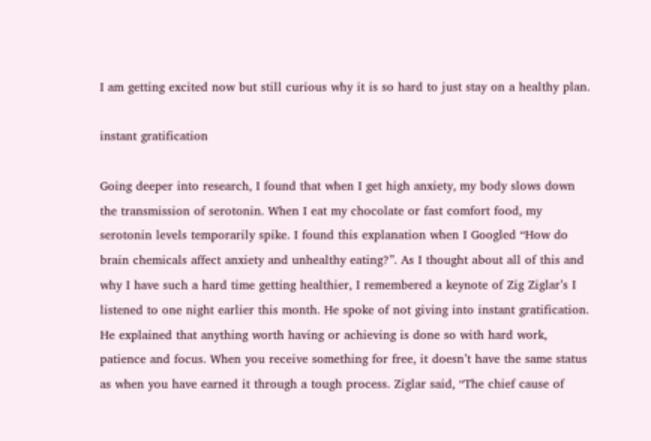I am getting excited now but still curious why it is so hard to just stay on a healthy plan.

instant gratification

Going deeper into research, I found that when I get high anxiety, my body slows down the transmission of serotonin. When I eat my chocolate or fast comfort food, my serotonin levels temporarily spike. I found this explanation when I Googled “How do brain chemicals affect anxiety and unhealthy eating?”. As I thought about all of this and why I have such a hard time getting healthier, I remembered a keynote of Zig Ziglar’s I listened to one night earlier this month. He spoke of not giving into instant gratification. He explained that anything worth having or achieving is done so with hard work, patience and focus. When you receive something for free, it doesn’t have the same status as when you have earned it through a tough process. Ziglar said, “The chief cause of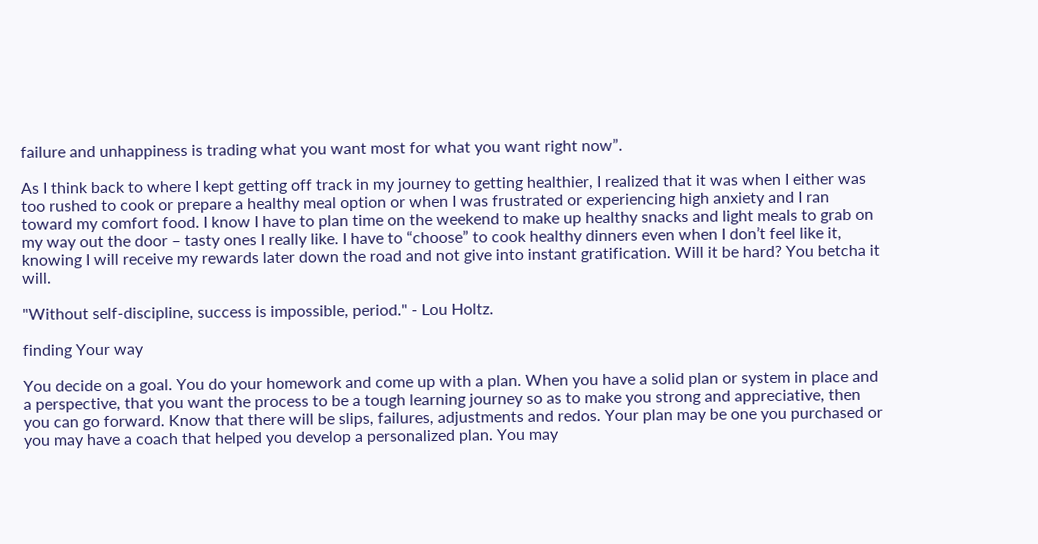failure and unhappiness is trading what you want most for what you want right now”.

As I think back to where I kept getting off track in my journey to getting healthier, I realized that it was when I either was too rushed to cook or prepare a healthy meal option or when I was frustrated or experiencing high anxiety and I ran toward my comfort food. I know I have to plan time on the weekend to make up healthy snacks and light meals to grab on my way out the door – tasty ones I really like. I have to “choose” to cook healthy dinners even when I don’t feel like it, knowing I will receive my rewards later down the road and not give into instant gratification. Will it be hard? You betcha it will.

"Without self-discipline, success is impossible, period." - Lou Holtz.

finding Your way

You decide on a goal. You do your homework and come up with a plan. When you have a solid plan or system in place and a perspective, that you want the process to be a tough learning journey so as to make you strong and appreciative, then you can go forward. Know that there will be slips, failures, adjustments and redos. Your plan may be one you purchased or you may have a coach that helped you develop a personalized plan. You may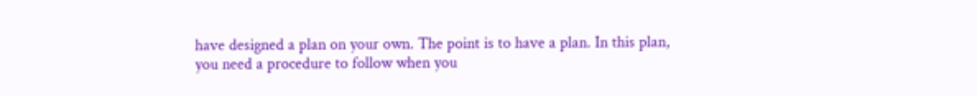have designed a plan on your own. The point is to have a plan. In this plan, you need a procedure to follow when you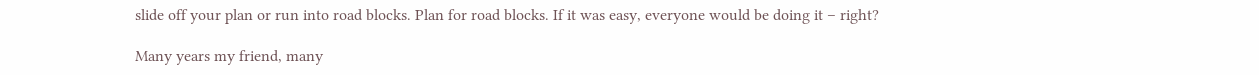slide off your plan or run into road blocks. Plan for road blocks. If it was easy, everyone would be doing it – right?

Many years my friend, many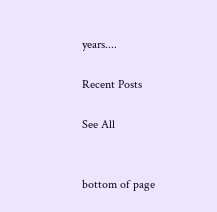years....

Recent Posts

See All


bottom of page